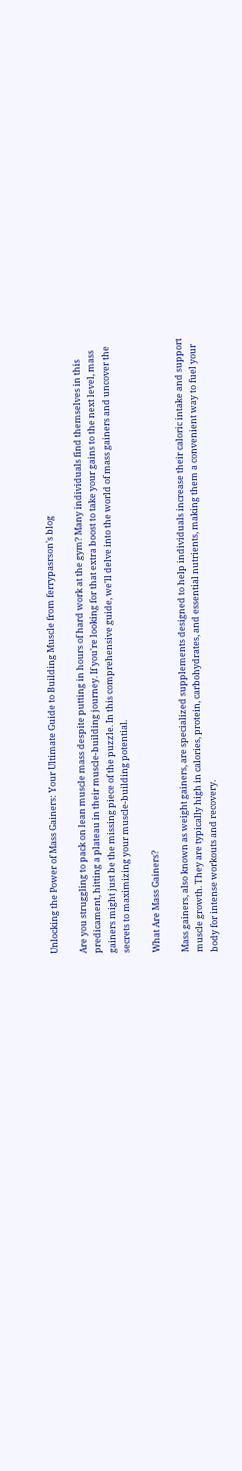Unlocking the Power of Mass Gainers: Your Ultimate Guide to Building Muscle from ferrypasrson's blog

Are you struggling to pack on lean muscle mass despite putting in hours of hard work at the gym? Many individuals find themselves in this predicament, hitting a plateau in their muscle-building journey. If you're looking for that extra boost to take your gains to the next level, mass gainers might just be the missing piece of the puzzle. In this comprehensive guide, we'll delve into the world of mass gainers and uncover the secrets to maximizing your muscle-building potential.

What Are Mass Gainers?

Mass gainers, also known as weight gainers, are specialized supplements designed to help individuals increase their caloric intake and support muscle growth. They are typically high in calories, protein, carbohydrates, and essential nutrients, making them a convenient way to fuel your body for intense workouts and recovery.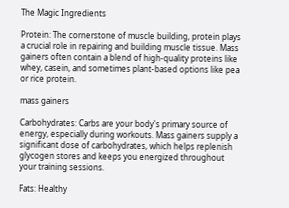The Magic Ingredients

Protein: The cornerstone of muscle building, protein plays a crucial role in repairing and building muscle tissue. Mass gainers often contain a blend of high-quality proteins like whey, casein, and sometimes plant-based options like pea or rice protein.

mass gainers

Carbohydrates: Carbs are your body's primary source of energy, especially during workouts. Mass gainers supply a significant dose of carbohydrates, which helps replenish glycogen stores and keeps you energized throughout your training sessions.

Fats: Healthy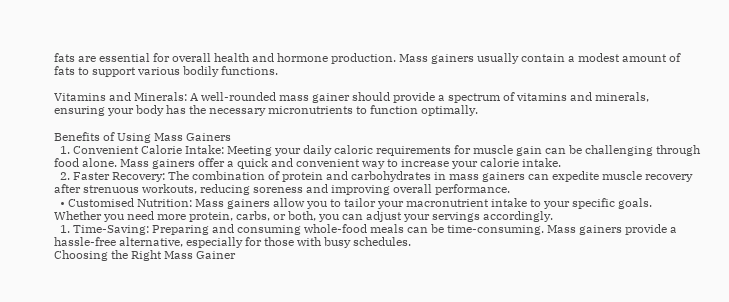fats are essential for overall health and hormone production. Mass gainers usually contain a modest amount of fats to support various bodily functions.

Vitamins and Minerals: A well-rounded mass gainer should provide a spectrum of vitamins and minerals, ensuring your body has the necessary micronutrients to function optimally.

Benefits of Using Mass Gainers
  1. Convenient Calorie Intake: Meeting your daily caloric requirements for muscle gain can be challenging through food alone. Mass gainers offer a quick and convenient way to increase your calorie intake.
  2. Faster Recovery: The combination of protein and carbohydrates in mass gainers can expedite muscle recovery after strenuous workouts, reducing soreness and improving overall performance.
  • Customised Nutrition: Mass gainers allow you to tailor your macronutrient intake to your specific goals. Whether you need more protein, carbs, or both, you can adjust your servings accordingly.
  1. Time-Saving: Preparing and consuming whole-food meals can be time-consuming. Mass gainers provide a hassle-free alternative, especially for those with busy schedules.
Choosing the Right Mass Gainer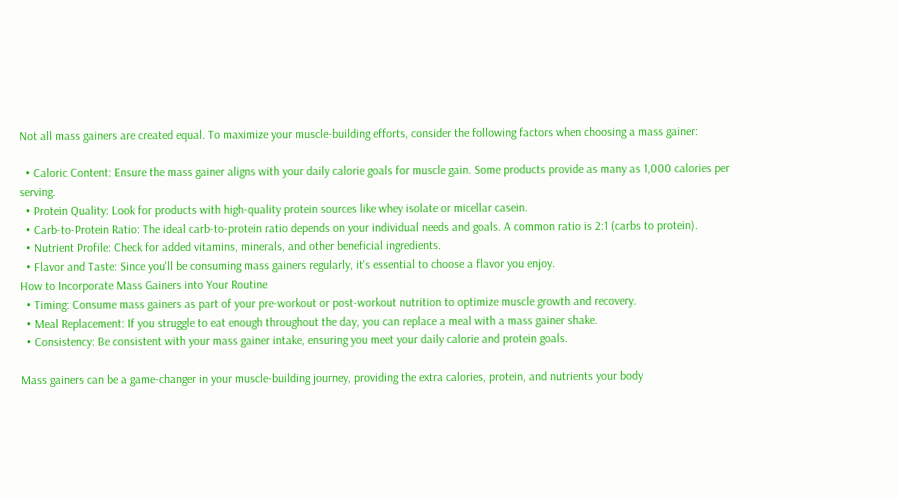Not all mass gainers are created equal. To maximize your muscle-building efforts, consider the following factors when choosing a mass gainer:

  • Caloric Content: Ensure the mass gainer aligns with your daily calorie goals for muscle gain. Some products provide as many as 1,000 calories per serving.
  • Protein Quality: Look for products with high-quality protein sources like whey isolate or micellar casein.
  • Carb-to-Protein Ratio: The ideal carb-to-protein ratio depends on your individual needs and goals. A common ratio is 2:1 (carbs to protein).
  • Nutrient Profile: Check for added vitamins, minerals, and other beneficial ingredients.
  • Flavor and Taste: Since you'll be consuming mass gainers regularly, it's essential to choose a flavor you enjoy.
How to Incorporate Mass Gainers into Your Routine
  • Timing: Consume mass gainers as part of your pre-workout or post-workout nutrition to optimize muscle growth and recovery.
  • Meal Replacement: If you struggle to eat enough throughout the day, you can replace a meal with a mass gainer shake.
  • Consistency: Be consistent with your mass gainer intake, ensuring you meet your daily calorie and protein goals.

Mass gainers can be a game-changer in your muscle-building journey, providing the extra calories, protein, and nutrients your body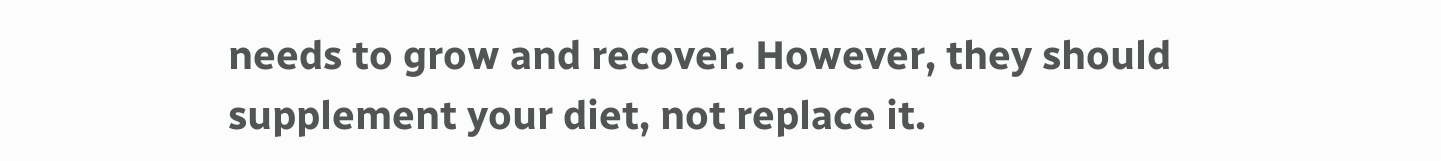needs to grow and recover. However, they should supplement your diet, not replace it.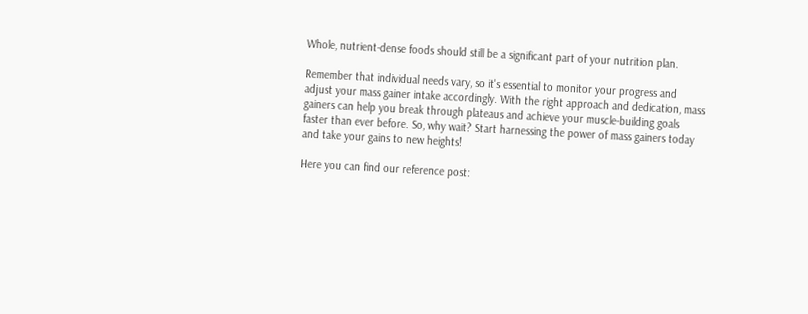Whole, nutrient-dense foods should still be a significant part of your nutrition plan.

Remember that individual needs vary, so it's essential to monitor your progress and adjust your mass gainer intake accordingly. With the right approach and dedication, mass gainers can help you break through plateaus and achieve your muscle-building goals faster than ever before. So, why wait? Start harnessing the power of mass gainers today and take your gains to new heights!

Here you can find our reference post: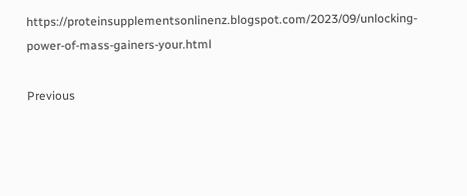https://proteinsupplementsonlinenz.blogspot.com/2023/09/unlocking-power-of-mass-gainers-your.html

Previous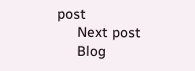post
     Next post
     Blog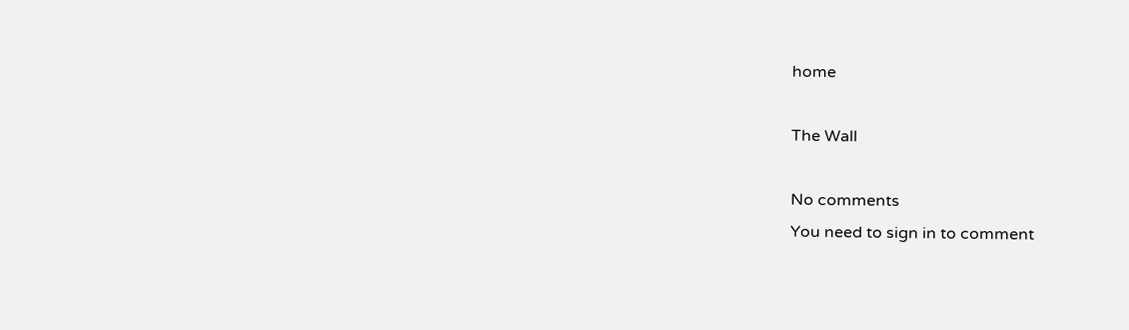home

The Wall

No comments
You need to sign in to comment